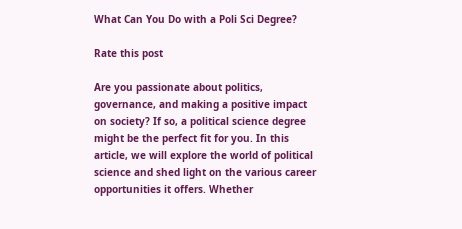What Can You Do with a Poli Sci Degree?

Rate this post

Are you passionate about politics, governance, and making a positive impact on society? If so, a political science degree might be the perfect fit for you. In this article, we will explore the world of political science and shed light on the various career opportunities it offers. Whether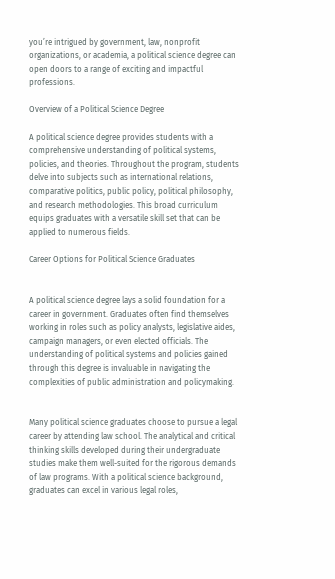you’re intrigued by government, law, nonprofit organizations, or academia, a political science degree can open doors to a range of exciting and impactful professions.

Overview of a Political Science Degree

A political science degree provides students with a comprehensive understanding of political systems, policies, and theories. Throughout the program, students delve into subjects such as international relations, comparative politics, public policy, political philosophy, and research methodologies. This broad curriculum equips graduates with a versatile skill set that can be applied to numerous fields.

Career Options for Political Science Graduates


A political science degree lays a solid foundation for a career in government. Graduates often find themselves working in roles such as policy analysts, legislative aides, campaign managers, or even elected officials. The understanding of political systems and policies gained through this degree is invaluable in navigating the complexities of public administration and policymaking.


Many political science graduates choose to pursue a legal career by attending law school. The analytical and critical thinking skills developed during their undergraduate studies make them well-suited for the rigorous demands of law programs. With a political science background, graduates can excel in various legal roles,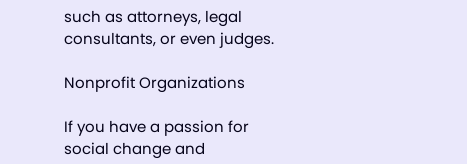such as attorneys, legal consultants, or even judges.

Nonprofit Organizations

If you have a passion for social change and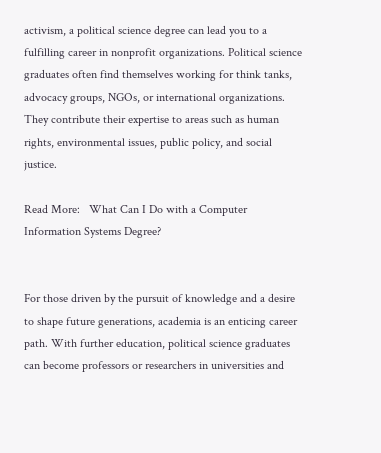activism, a political science degree can lead you to a fulfilling career in nonprofit organizations. Political science graduates often find themselves working for think tanks, advocacy groups, NGOs, or international organizations. They contribute their expertise to areas such as human rights, environmental issues, public policy, and social justice.

Read More:   What Can I Do with a Computer Information Systems Degree?


For those driven by the pursuit of knowledge and a desire to shape future generations, academia is an enticing career path. With further education, political science graduates can become professors or researchers in universities and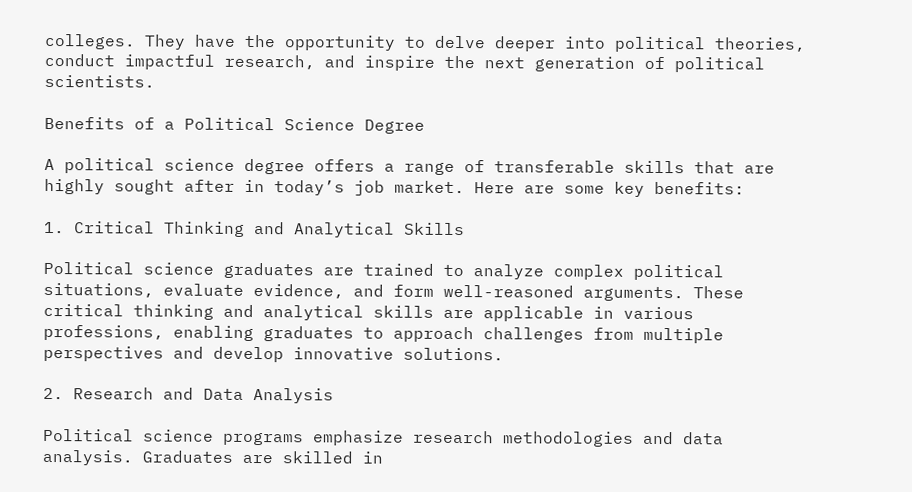colleges. They have the opportunity to delve deeper into political theories, conduct impactful research, and inspire the next generation of political scientists.

Benefits of a Political Science Degree

A political science degree offers a range of transferable skills that are highly sought after in today’s job market. Here are some key benefits:

1. Critical Thinking and Analytical Skills

Political science graduates are trained to analyze complex political situations, evaluate evidence, and form well-reasoned arguments. These critical thinking and analytical skills are applicable in various professions, enabling graduates to approach challenges from multiple perspectives and develop innovative solutions.

2. Research and Data Analysis

Political science programs emphasize research methodologies and data analysis. Graduates are skilled in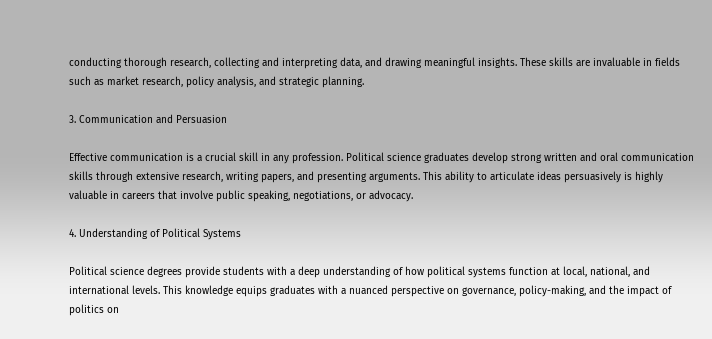conducting thorough research, collecting and interpreting data, and drawing meaningful insights. These skills are invaluable in fields such as market research, policy analysis, and strategic planning.

3. Communication and Persuasion

Effective communication is a crucial skill in any profession. Political science graduates develop strong written and oral communication skills through extensive research, writing papers, and presenting arguments. This ability to articulate ideas persuasively is highly valuable in careers that involve public speaking, negotiations, or advocacy.

4. Understanding of Political Systems

Political science degrees provide students with a deep understanding of how political systems function at local, national, and international levels. This knowledge equips graduates with a nuanced perspective on governance, policy-making, and the impact of politics on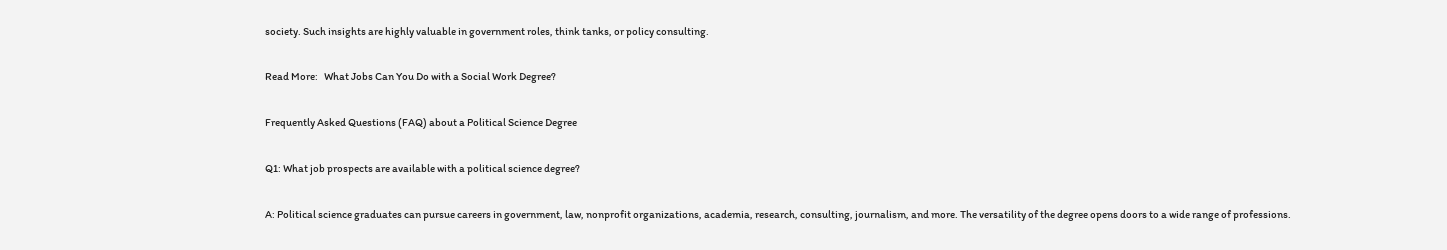society. Such insights are highly valuable in government roles, think tanks, or policy consulting.

Read More:   What Jobs Can You Do with a Social Work Degree?

Frequently Asked Questions (FAQ) about a Political Science Degree

Q1: What job prospects are available with a political science degree?

A: Political science graduates can pursue careers in government, law, nonprofit organizations, academia, research, consulting, journalism, and more. The versatility of the degree opens doors to a wide range of professions.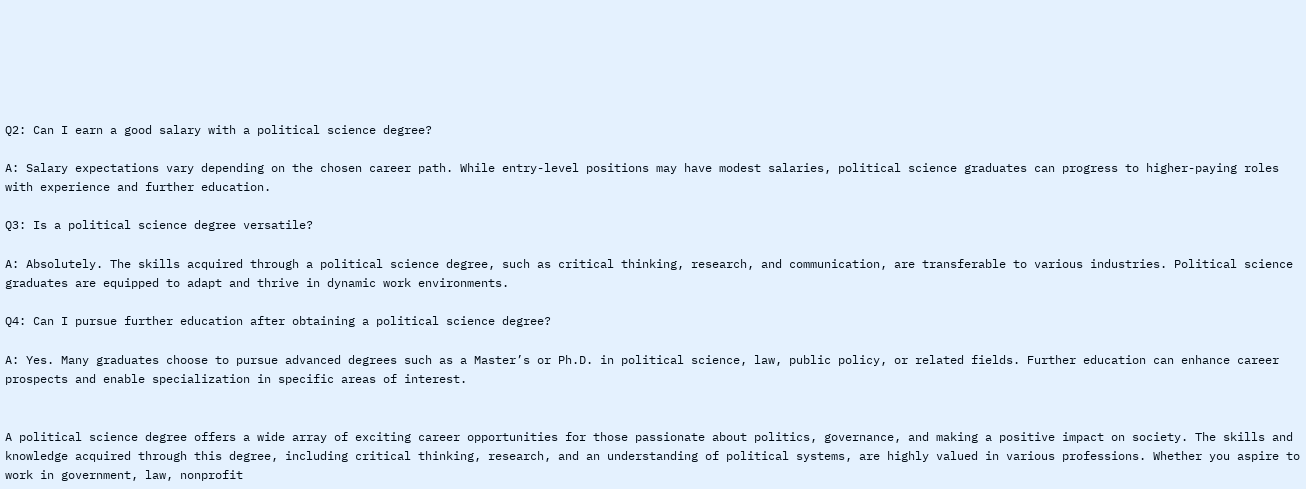Q2: Can I earn a good salary with a political science degree?

A: Salary expectations vary depending on the chosen career path. While entry-level positions may have modest salaries, political science graduates can progress to higher-paying roles with experience and further education.

Q3: Is a political science degree versatile?

A: Absolutely. The skills acquired through a political science degree, such as critical thinking, research, and communication, are transferable to various industries. Political science graduates are equipped to adapt and thrive in dynamic work environments.

Q4: Can I pursue further education after obtaining a political science degree?

A: Yes. Many graduates choose to pursue advanced degrees such as a Master’s or Ph.D. in political science, law, public policy, or related fields. Further education can enhance career prospects and enable specialization in specific areas of interest.


A political science degree offers a wide array of exciting career opportunities for those passionate about politics, governance, and making a positive impact on society. The skills and knowledge acquired through this degree, including critical thinking, research, and an understanding of political systems, are highly valued in various professions. Whether you aspire to work in government, law, nonprofit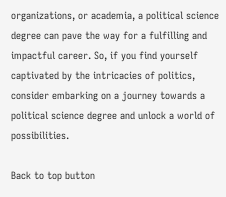organizations, or academia, a political science degree can pave the way for a fulfilling and impactful career. So, if you find yourself captivated by the intricacies of politics, consider embarking on a journey towards a political science degree and unlock a world of possibilities.

Back to top button